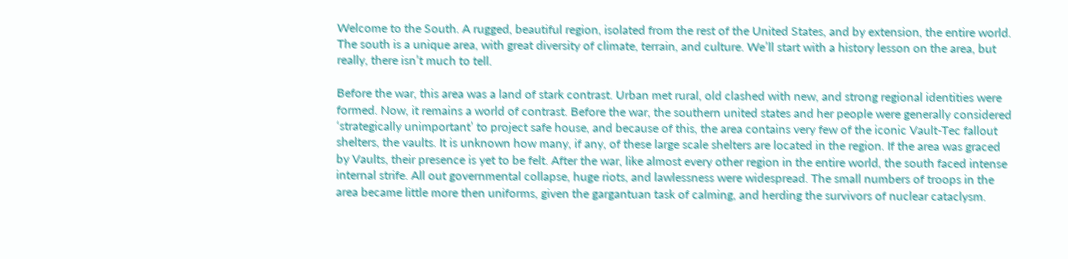Welcome to the South. A rugged, beautiful region, isolated from the rest of the United States, and by extension, the entire world. The south is a unique area, with great diversity of climate, terrain, and culture. We’ll start with a history lesson on the area, but really, there isn’t much to tell.

Before the war, this area was a land of stark contrast. Urban met rural, old clashed with new, and strong regional identities were formed. Now, it remains a world of contrast. Before the war, the southern united states and her people were generally considered ‘strategically unimportant’ to project safe house, and because of this, the area contains very few of the iconic Vault-Tec fallout shelters, the vaults. It is unknown how many, if any, of these large scale shelters are located in the region. If the area was graced by Vaults, their presence is yet to be felt. After the war, like almost every other region in the entire world, the south faced intense internal strife. All out governmental collapse, huge riots, and lawlessness were widespread. The small numbers of troops in the area became little more then uniforms, given the gargantuan task of calming, and herding the survivors of nuclear cataclysm.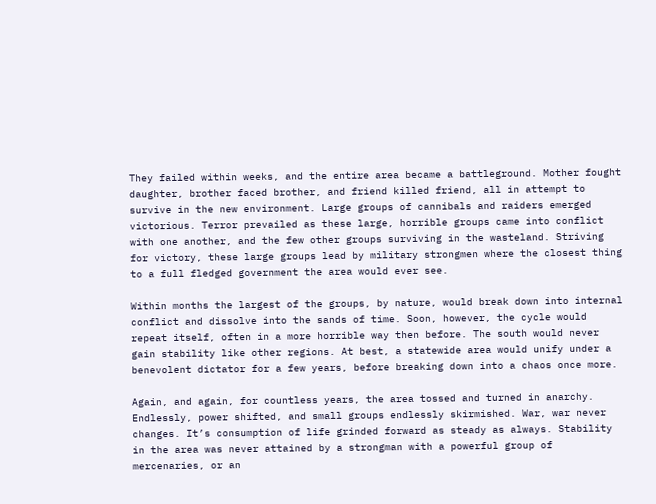They failed within weeks, and the entire area became a battleground. Mother fought daughter, brother faced brother, and friend killed friend, all in attempt to survive in the new environment. Large groups of cannibals and raiders emerged victorious. Terror prevailed as these large, horrible groups came into conflict with one another, and the few other groups surviving in the wasteland. Striving for victory, these large groups lead by military strongmen where the closest thing to a full fledged government the area would ever see.

Within months the largest of the groups, by nature, would break down into internal conflict and dissolve into the sands of time. Soon, however, the cycle would repeat itself, often in a more horrible way then before. The south would never gain stability like other regions. At best, a statewide area would unify under a benevolent dictator for a few years, before breaking down into a chaos once more.

Again, and again, for countless years, the area tossed and turned in anarchy. Endlessly, power shifted, and small groups endlessly skirmished. War, war never changes. It’s consumption of life grinded forward as steady as always. Stability in the area was never attained by a strongman with a powerful group of mercenaries, or an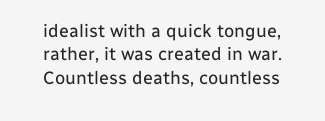idealist with a quick tongue, rather, it was created in war. Countless deaths, countless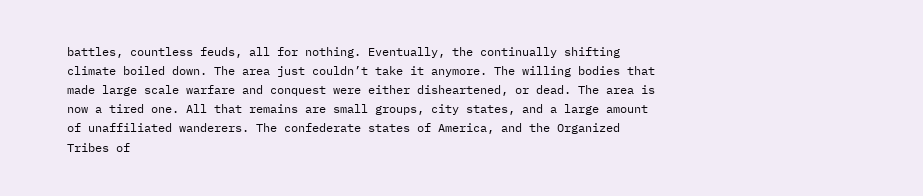battles, countless feuds, all for nothing. Eventually, the continually shifting climate boiled down. The area just couldn’t take it anymore. The willing bodies that made large scale warfare and conquest were either disheartened, or dead. The area is now a tired one. All that remains are small groups, city states, and a large amount of unaffiliated wanderers. The confederate states of America, and the Organized Tribes of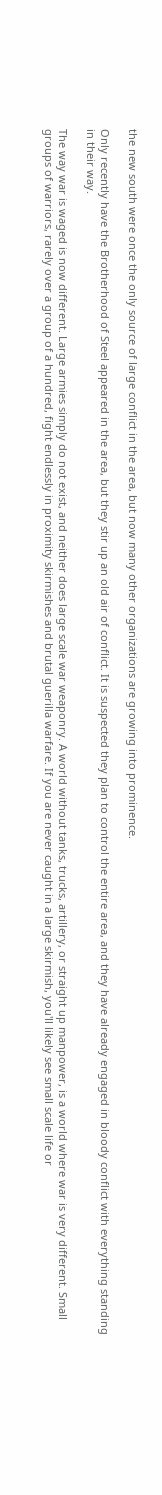the new south were once the only source of large conflict in the area, but now many other organizations are growing into prominence.

Only recently have the Brotherhood of Steel appeared in the area, but they stir up an old air of conflict. It is suspected they plan to control the entire area, and they have already engaged in bloody conflict with everything standing in their way.

The way war is waged is now different. Large armies simply do not exist, and neither does large scale war weaponry. A world without tanks, trucks, artillery, or straight up manpower, is a world where war is very different. Small groups of warriors, rarely over a group of a hundred, fight endlessly in proximity skirmishes and brutal guerilla warfare. If you are never caught in a large skirmish, you'll likely see small scale life or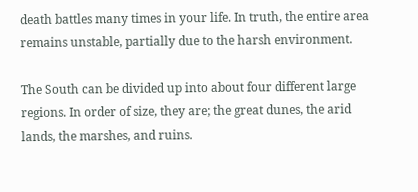death battles many times in your life. In truth, the entire area remains unstable, partially due to the harsh environment.

The South can be divided up into about four different large regions. In order of size, they are; the great dunes, the arid lands, the marshes, and ruins.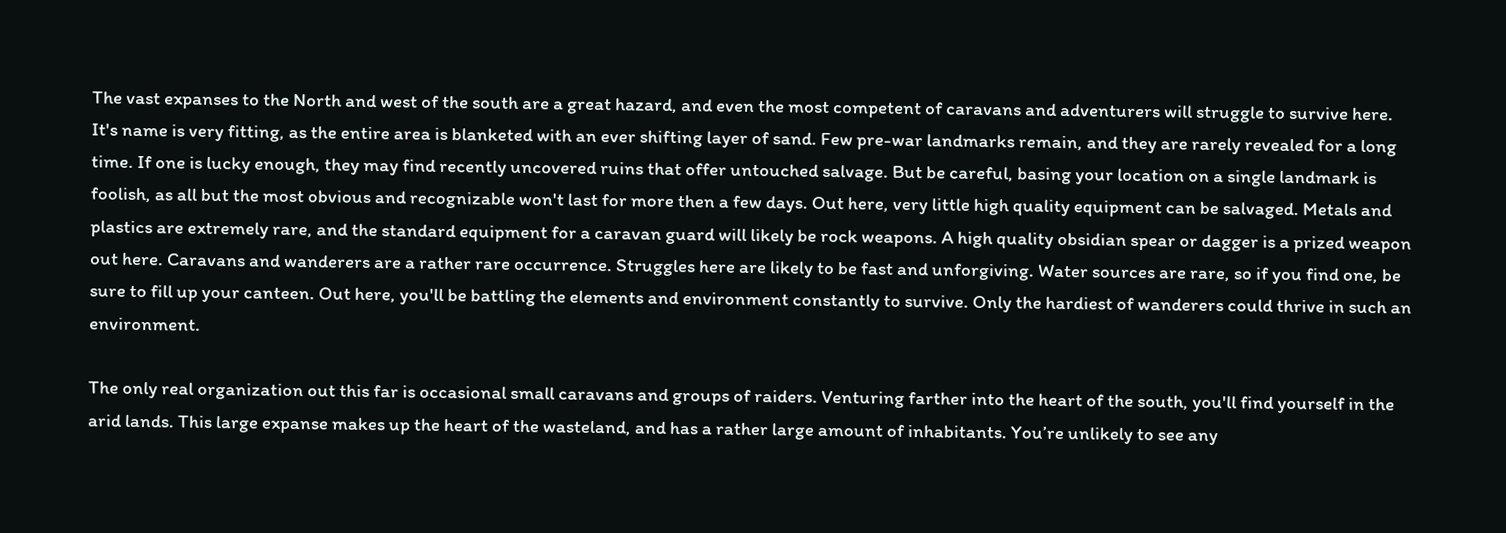The vast expanses to the North and west of the south are a great hazard, and even the most competent of caravans and adventurers will struggle to survive here. It's name is very fitting, as the entire area is blanketed with an ever shifting layer of sand. Few pre-war landmarks remain, and they are rarely revealed for a long time. If one is lucky enough, they may find recently uncovered ruins that offer untouched salvage. But be careful, basing your location on a single landmark is foolish, as all but the most obvious and recognizable won't last for more then a few days. Out here, very little high quality equipment can be salvaged. Metals and plastics are extremely rare, and the standard equipment for a caravan guard will likely be rock weapons. A high quality obsidian spear or dagger is a prized weapon out here. Caravans and wanderers are a rather rare occurrence. Struggles here are likely to be fast and unforgiving. Water sources are rare, so if you find one, be sure to fill up your canteen. Out here, you'll be battling the elements and environment constantly to survive. Only the hardiest of wanderers could thrive in such an environment.

The only real organization out this far is occasional small caravans and groups of raiders. Venturing farther into the heart of the south, you'll find yourself in the arid lands. This large expanse makes up the heart of the wasteland, and has a rather large amount of inhabitants. You’re unlikely to see any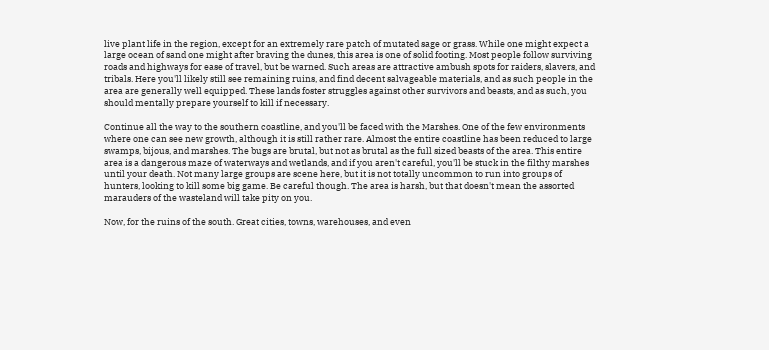live plant life in the region, except for an extremely rare patch of mutated sage or grass. While one might expect a large ocean of sand one might after braving the dunes, this area is one of solid footing. Most people follow surviving roads and highways for ease of travel, but be warned. Such areas are attractive ambush spots for raiders, slavers, and tribals. Here you'll likely still see remaining ruins, and find decent salvageable materials, and as such people in the area are generally well equipped. These lands foster struggles against other survivors and beasts, and as such, you should mentally prepare yourself to kill if necessary.

Continue all the way to the southern coastline, and you'll be faced with the Marshes. One of the few environments where one can see new growth, although it is still rather rare. Almost the entire coastline has been reduced to large swamps, bijous, and marshes. The bugs are brutal, but not as brutal as the full sized beasts of the area. This entire area is a dangerous maze of waterways and wetlands, and if you aren't careful, you'll be stuck in the filthy marshes until your death. Not many large groups are scene here, but it is not totally uncommon to run into groups of hunters, looking to kill some big game. Be careful though. The area is harsh, but that doesn't mean the assorted marauders of the wasteland will take pity on you.

Now, for the ruins of the south. Great cities, towns, warehouses, and even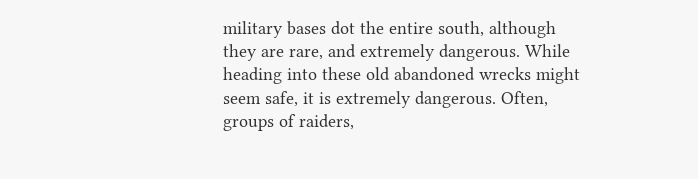military bases dot the entire south, although they are rare, and extremely dangerous. While heading into these old abandoned wrecks might seem safe, it is extremely dangerous. Often, groups of raiders,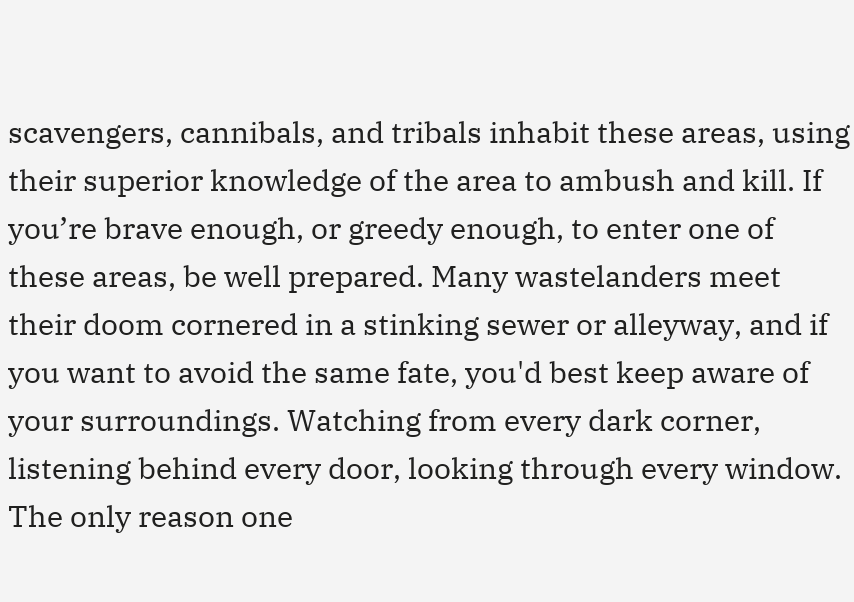scavengers, cannibals, and tribals inhabit these areas, using their superior knowledge of the area to ambush and kill. If you’re brave enough, or greedy enough, to enter one of these areas, be well prepared. Many wastelanders meet their doom cornered in a stinking sewer or alleyway, and if you want to avoid the same fate, you'd best keep aware of your surroundings. Watching from every dark corner, listening behind every door, looking through every window. The only reason one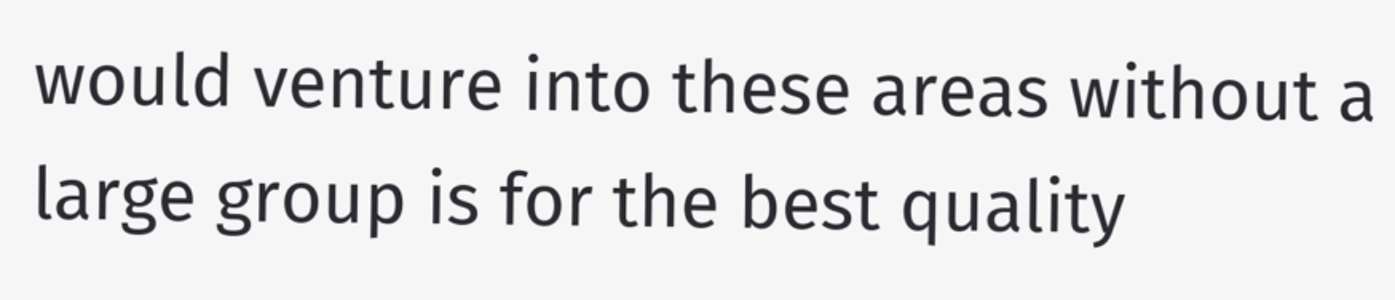would venture into these areas without a large group is for the best quality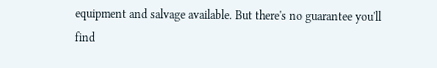equipment and salvage available. But there's no guarantee you'll find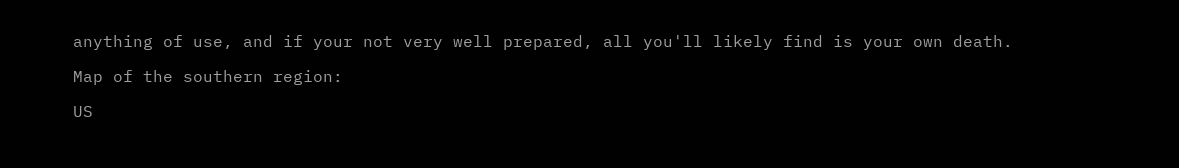anything of use, and if your not very well prepared, all you'll likely find is your own death.

Map of the southern region:

US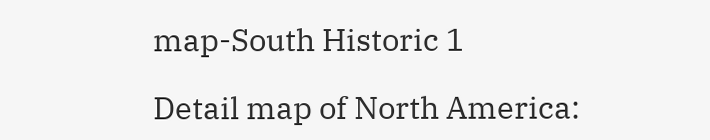map-South Historic 1

Detail map of North America: